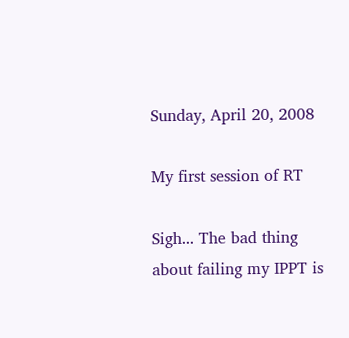Sunday, April 20, 2008

My first session of RT

Sigh... The bad thing about failing my IPPT is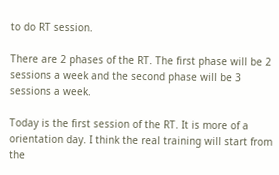to do RT session.

There are 2 phases of the RT. The first phase will be 2 sessions a week and the second phase will be 3 sessions a week.

Today is the first session of the RT. It is more of a orientation day. I think the real training will start from the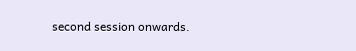second session onwards.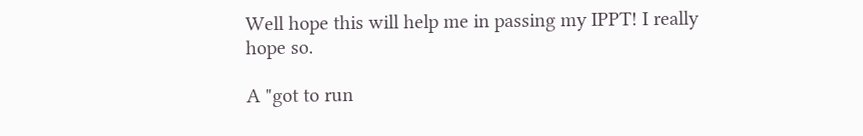Well hope this will help me in passing my IPPT! I really hope so.

A "got to run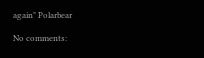again" Polarbear

No comments: